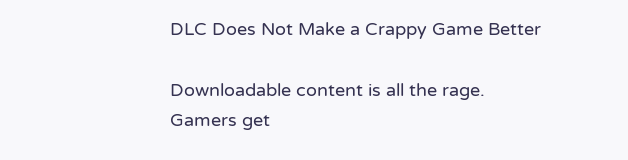DLC Does Not Make a Crappy Game Better

Downloadable content is all the rage. Gamers get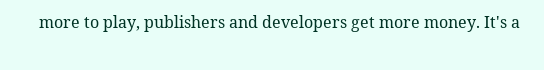more to play, publishers and developers get more money. It's a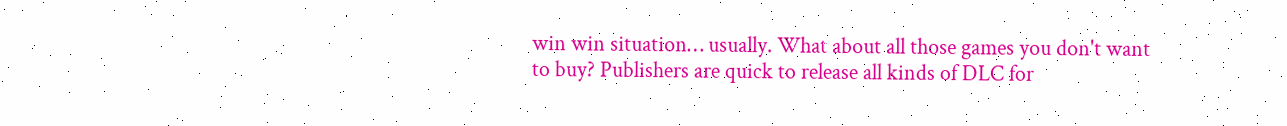win win situation… usually. What about all those games you don't want to buy? Publishers are quick to release all kinds of DLC for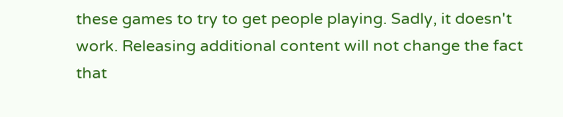these games to try to get people playing. Sadly, it doesn't work. Releasing additional content will not change the fact that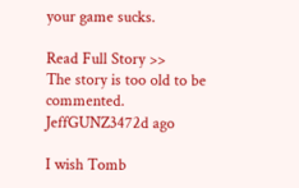your game sucks.

Read Full Story >>
The story is too old to be commented.
JeffGUNZ3472d ago

I wish Tomb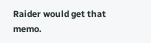Raider would get that memo.